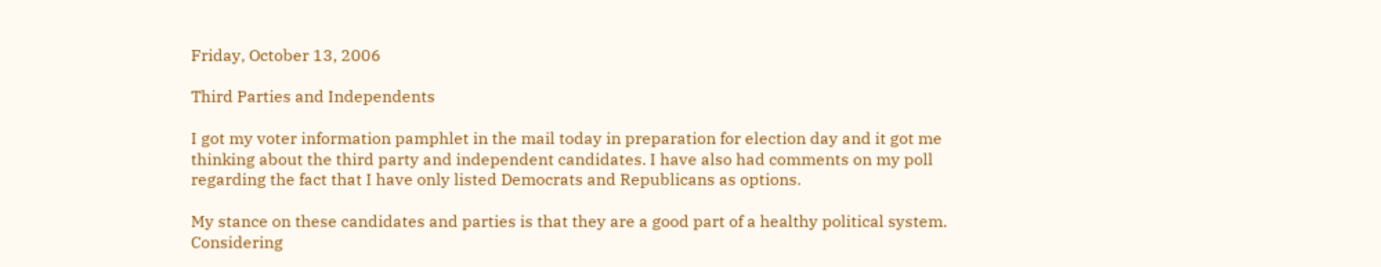Friday, October 13, 2006

Third Parties and Independents

I got my voter information pamphlet in the mail today in preparation for election day and it got me thinking about the third party and independent candidates. I have also had comments on my poll regarding the fact that I have only listed Democrats and Republicans as options.

My stance on these candidates and parties is that they are a good part of a healthy political system. Considering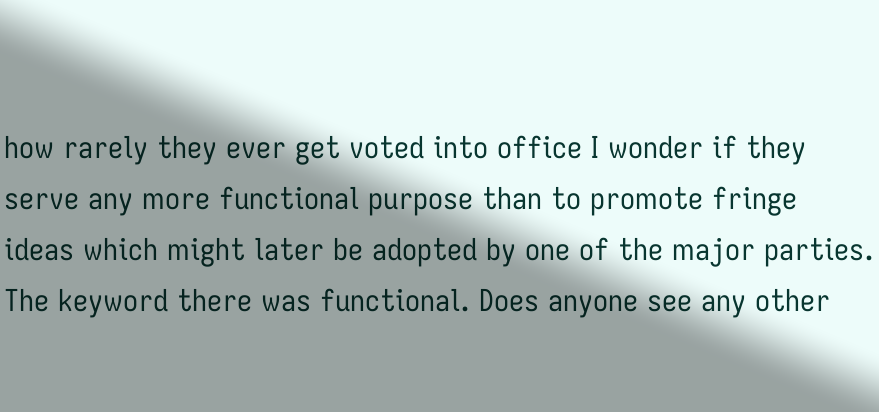how rarely they ever get voted into office I wonder if they serve any more functional purpose than to promote fringe ideas which might later be adopted by one of the major parties. The keyword there was functional. Does anyone see any other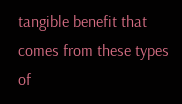tangible benefit that comes from these types of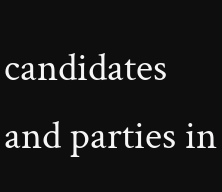candidates and parties in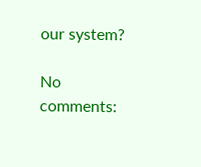our system?

No comments: